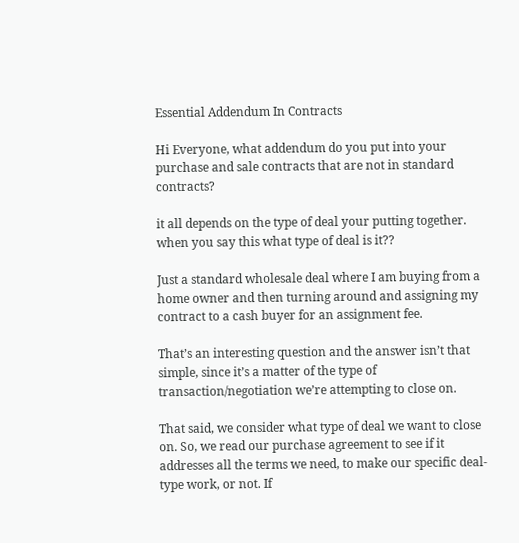Essential Addendum In Contracts

Hi Everyone, what addendum do you put into your purchase and sale contracts that are not in standard contracts?

it all depends on the type of deal your putting together. when you say this what type of deal is it??

Just a standard wholesale deal where I am buying from a home owner and then turning around and assigning my contract to a cash buyer for an assignment fee.

That’s an interesting question and the answer isn’t that simple, since it’s a matter of the type of transaction/negotiation we’re attempting to close on.

That said, we consider what type of deal we want to close on. So, we read our purchase agreement to see if it addresses all the terms we need, to make our specific deal-type work, or not. If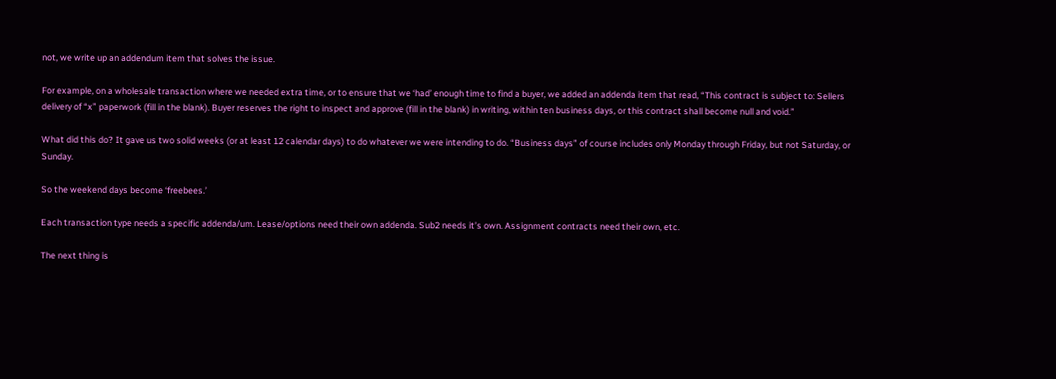not, we write up an addendum item that solves the issue.

For example, on a wholesale transaction where we needed extra time, or to ensure that we ‘had’ enough time to find a buyer, we added an addenda item that read, “This contract is subject to: Sellers delivery of “x” paperwork (fill in the blank). Buyer reserves the right to inspect and approve (fill in the blank) in writing, within ten business days, or this contract shall become null and void.”

What did this do? It gave us two solid weeks (or at least 12 calendar days) to do whatever we were intending to do. “Business days” of course includes only Monday through Friday, but not Saturday, or Sunday.

So the weekend days become ‘freebees.’

Each transaction type needs a specific addenda/um. Lease/options need their own addenda. Sub2 needs it’s own. Assignment contracts need their own, etc.

The next thing is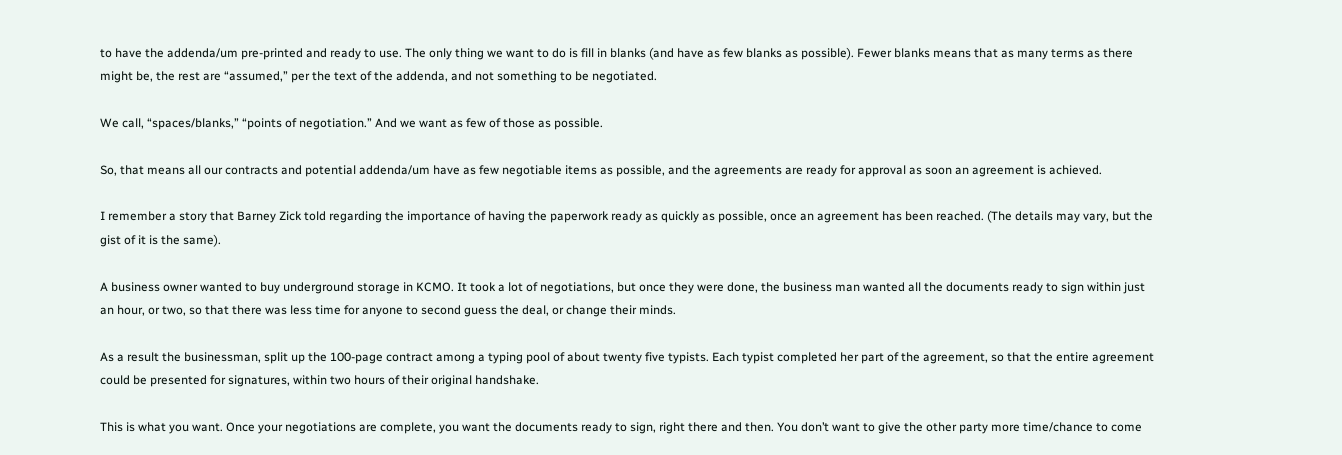to have the addenda/um pre-printed and ready to use. The only thing we want to do is fill in blanks (and have as few blanks as possible). Fewer blanks means that as many terms as there might be, the rest are “assumed,” per the text of the addenda, and not something to be negotiated.

We call, “spaces/blanks,” “points of negotiation.” And we want as few of those as possible.

So, that means all our contracts and potential addenda/um have as few negotiable items as possible, and the agreements are ready for approval as soon an agreement is achieved.

I remember a story that Barney Zick told regarding the importance of having the paperwork ready as quickly as possible, once an agreement has been reached. (The details may vary, but the gist of it is the same).

A business owner wanted to buy underground storage in KCMO. It took a lot of negotiations, but once they were done, the business man wanted all the documents ready to sign within just an hour, or two, so that there was less time for anyone to second guess the deal, or change their minds.

As a result the businessman, split up the 100-page contract among a typing pool of about twenty five typists. Each typist completed her part of the agreement, so that the entire agreement could be presented for signatures, within two hours of their original handshake.

This is what you want. Once your negotiations are complete, you want the documents ready to sign, right there and then. You don’t want to give the other party more time/chance to come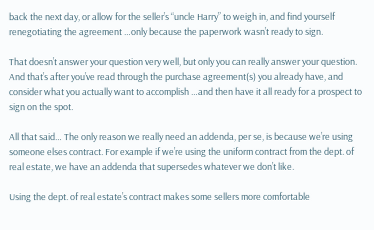back the next day, or allow for the seller’s “uncle Harry” to weigh in, and find yourself renegotiating the agreement …only because the paperwork wasn’t ready to sign.

That doesn’t answer your question very well, but only you can really answer your question. And that’s after you’ve read through the purchase agreement(s) you already have, and consider what you actually want to accomplish …and then have it all ready for a prospect to sign on the spot.

All that said… The only reason we really need an addenda, per se, is because we’re using someone elses contract. For example if we’re using the uniform contract from the dept. of real estate, we have an addenda that supersedes whatever we don’t like.

Using the dept. of real estate’s contract makes some sellers more comfortable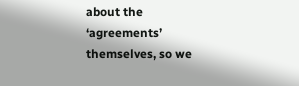about the ‘agreements’ themselves, so we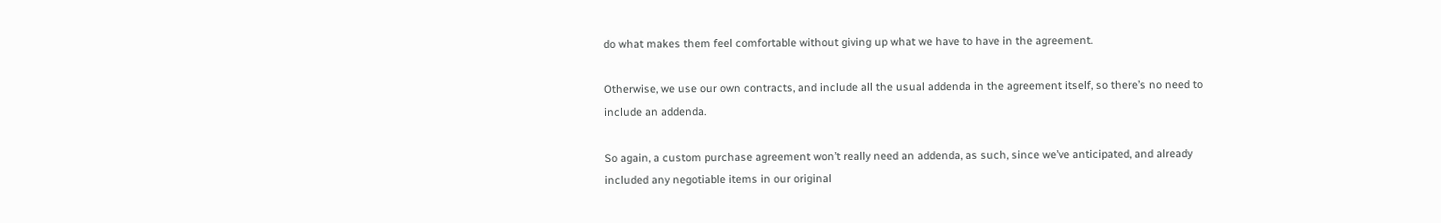do what makes them feel comfortable without giving up what we have to have in the agreement.

Otherwise, we use our own contracts, and include all the usual addenda in the agreement itself, so there’s no need to include an addenda.

So again, a custom purchase agreement won’t really need an addenda, as such, since we’ve anticipated, and already included any negotiable items in our original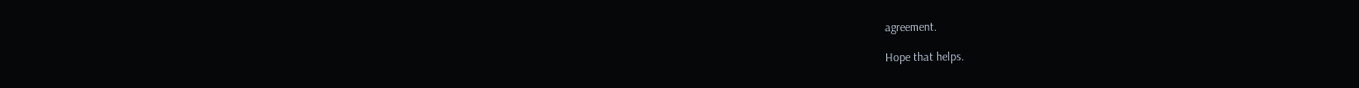agreement.

Hope that helps.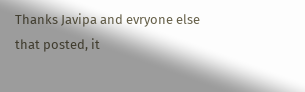Thanks Javipa and evryone else that posted, it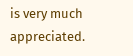is very much appreciated.